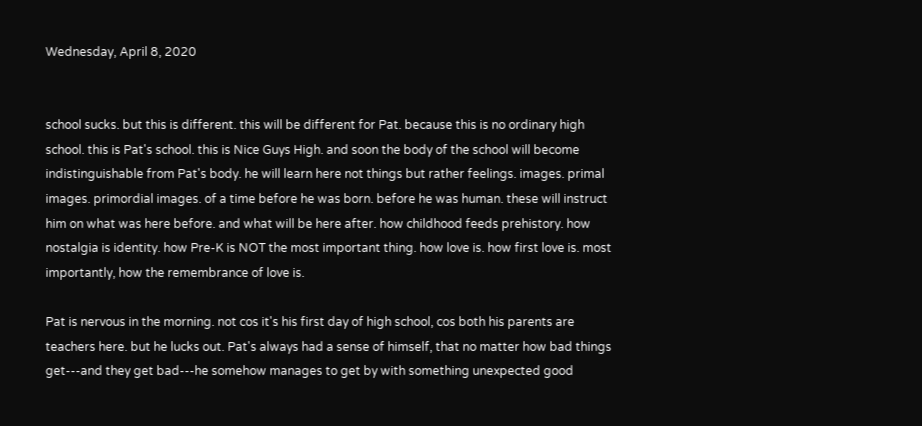Wednesday, April 8, 2020


school sucks. but this is different. this will be different for Pat. because this is no ordinary high school. this is Pat's school. this is Nice Guys High. and soon the body of the school will become indistinguishable from Pat's body. he will learn here not things but rather feelings. images. primal images. primordial images. of a time before he was born. before he was human. these will instruct him on what was here before. and what will be here after. how childhood feeds prehistory. how nostalgia is identity. how Pre-K is NOT the most important thing. how love is. how first love is. most importantly, how the remembrance of love is.

Pat is nervous in the morning. not cos it's his first day of high school, cos both his parents are teachers here. but he lucks out. Pat's always had a sense of himself, that no matter how bad things get---and they get bad---he somehow manages to get by with something unexpected good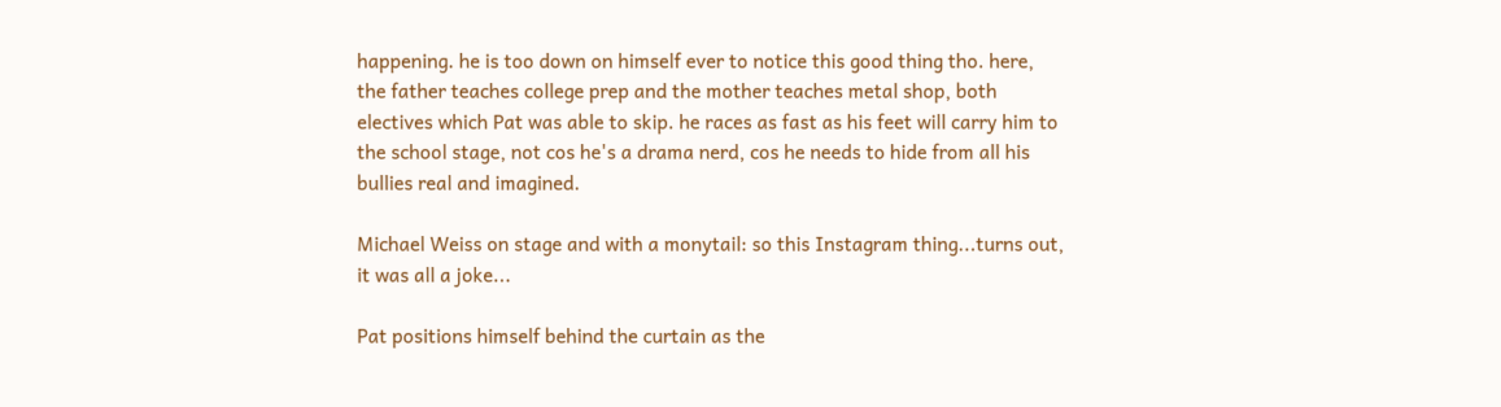happening. he is too down on himself ever to notice this good thing tho. here, the father teaches college prep and the mother teaches metal shop, both electives which Pat was able to skip. he races as fast as his feet will carry him to the school stage, not cos he's a drama nerd, cos he needs to hide from all his bullies real and imagined.

Michael Weiss on stage and with a monytail: so this Instagram thing...turns out, it was all a joke...

Pat positions himself behind the curtain as the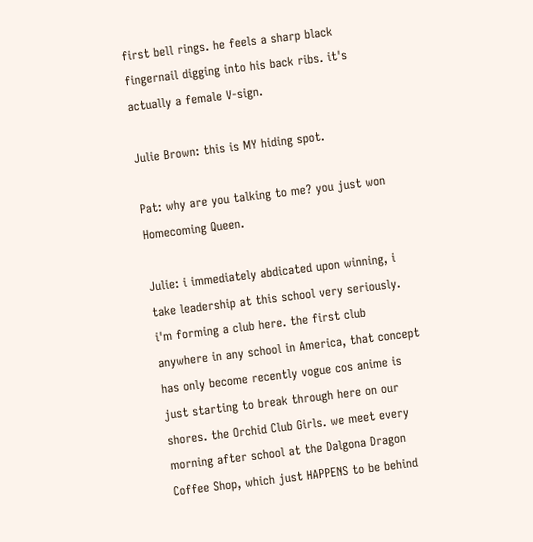first bell rings. he feels a sharp black fingernail digging into his back ribs. it's actually a female V-sign.

Julie Brown: this is MY hiding spot.

Pat: why are you talking to me? you just won Homecoming Queen.

Julie: i immediately abdicated upon winning, i take leadership at this school very seriously. i'm forming a club here. the first club anywhere in any school in America, that concept has only become recently vogue cos anime is just starting to break through here on our shores. the Orchid Club Girls. we meet every morning after school at the Dalgona Dragon Coffee Shop, which just HAPPENS to be behind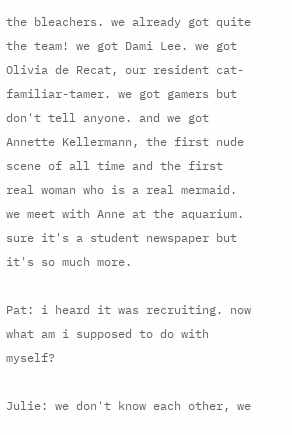the bleachers. we already got quite the team! we got Dami Lee. we got Olivia de Recat, our resident cat-familiar-tamer. we got gamers but don't tell anyone. and we got Annette Kellermann, the first nude scene of all time and the first real woman who is a real mermaid. we meet with Anne at the aquarium. sure it's a student newspaper but it's so much more.

Pat: i heard it was recruiting. now what am i supposed to do with myself?

Julie: we don't know each other, we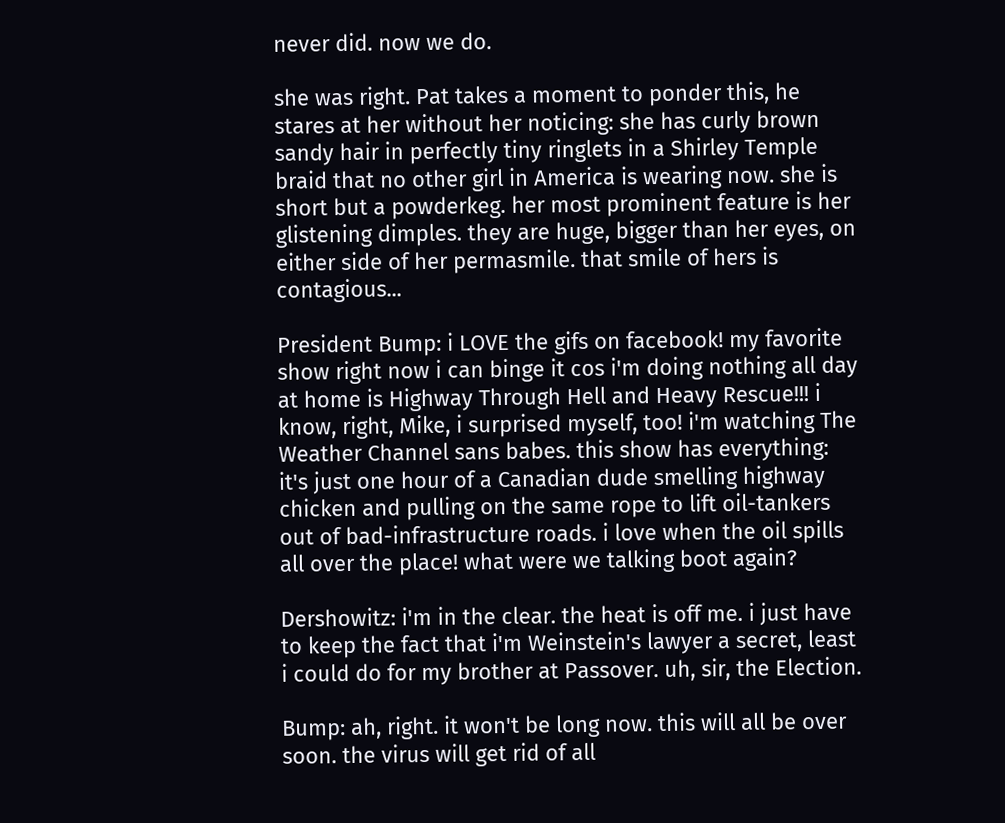never did. now we do.

she was right. Pat takes a moment to ponder this, he stares at her without her noticing: she has curly brown sandy hair in perfectly tiny ringlets in a Shirley Temple braid that no other girl in America is wearing now. she is short but a powderkeg. her most prominent feature is her glistening dimples. they are huge, bigger than her eyes, on either side of her permasmile. that smile of hers is contagious...

President Bump: i LOVE the gifs on facebook! my favorite show right now i can binge it cos i'm doing nothing all day at home is Highway Through Hell and Heavy Rescue!!! i know, right, Mike, i surprised myself, too! i'm watching The Weather Channel sans babes. this show has everything: it's just one hour of a Canadian dude smelling highway chicken and pulling on the same rope to lift oil-tankers out of bad-infrastructure roads. i love when the oil spills all over the place! what were we talking boot again?

Dershowitz: i'm in the clear. the heat is off me. i just have to keep the fact that i'm Weinstein's lawyer a secret, least i could do for my brother at Passover. uh, sir, the Election.

Bump: ah, right. it won't be long now. this will all be over soon. the virus will get rid of all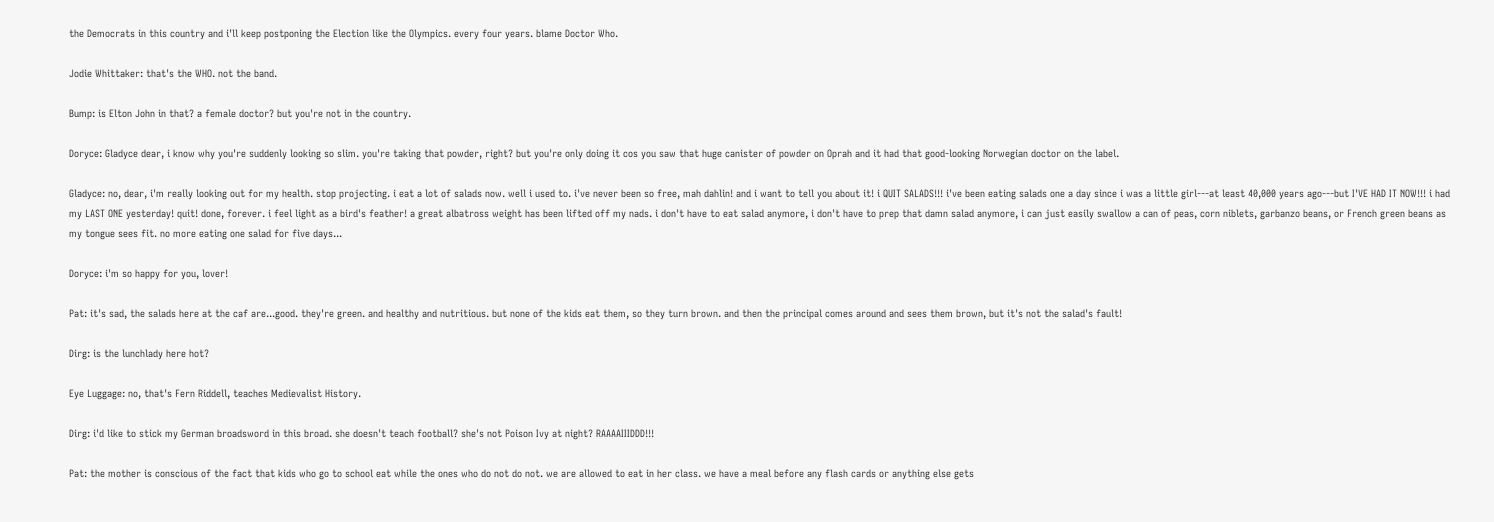the Democrats in this country and i'll keep postponing the Election like the Olympics. every four years. blame Doctor Who.

Jodie Whittaker: that's the WHO. not the band.

Bump: is Elton John in that? a female doctor? but you're not in the country.

Doryce: Gladyce dear, i know why you're suddenly looking so slim. you're taking that powder, right? but you're only doing it cos you saw that huge canister of powder on Oprah and it had that good-looking Norwegian doctor on the label.

Gladyce: no, dear, i'm really looking out for my health. stop projecting. i eat a lot of salads now. well i used to. i've never been so free, mah dahlin! and i want to tell you about it! i QUIT SALADS!!! i've been eating salads one a day since i was a little girl---at least 40,000 years ago---but I'VE HAD IT NOW!!! i had my LAST ONE yesterday! quit! done, forever. i feel light as a bird's feather! a great albatross weight has been lifted off my nads. i don't have to eat salad anymore, i don't have to prep that damn salad anymore, i can just easily swallow a can of peas, corn niblets, garbanzo beans, or French green beans as my tongue sees fit. no more eating one salad for five days...

Doryce: i'm so happy for you, lover!

Pat: it's sad, the salads here at the caf are...good. they're green. and healthy and nutritious. but none of the kids eat them, so they turn brown. and then the principal comes around and sees them brown, but it's not the salad's fault!

Dirg: is the lunchlady here hot?

Eye Luggage: no, that's Fern Riddell, teaches Medievalist History.

Dirg: i'd like to stick my German broadsword in this broad. she doesn't teach football? she's not Poison Ivy at night? RAAAAIIIDDD!!!

Pat: the mother is conscious of the fact that kids who go to school eat while the ones who do not do not. we are allowed to eat in her class. we have a meal before any flash cards or anything else gets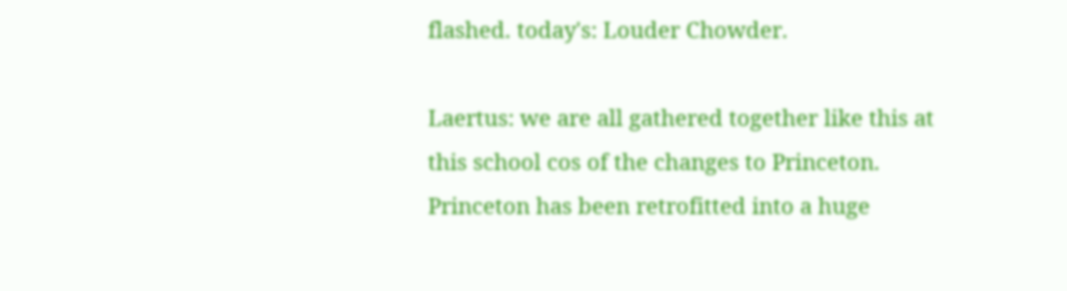flashed. today's: Louder Chowder.

Laertus: we are all gathered together like this at this school cos of the changes to Princeton. Princeton has been retrofitted into a huge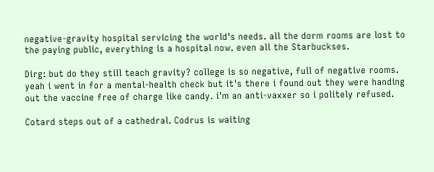negative-gravity hospital servicing the world's needs. all the dorm rooms are lost to the paying public, everything is a hospital now. even all the Starbuckses.

Dirg: but do they still teach gravity? college is so negative, full of negative rooms. yeah i went in for a mental-health check but it's there i found out they were handing out the vaccine free of charge like candy. i'm an anti-vaxxer so i politely refused.

Cotard steps out of a cathedral. Codrus is waiting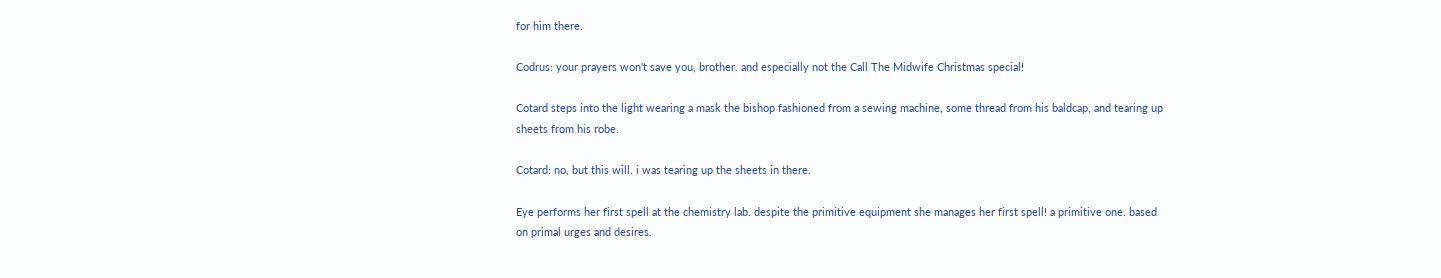for him there.

Codrus: your prayers won't save you, brother. and especially not the Call The Midwife Christmas special!

Cotard steps into the light wearing a mask the bishop fashioned from a sewing machine, some thread from his baldcap, and tearing up sheets from his robe.

Cotard: no, but this will. i was tearing up the sheets in there.

Eye performs her first spell at the chemistry lab. despite the primitive equipment she manages her first spell! a primitive one. based on primal urges and desires.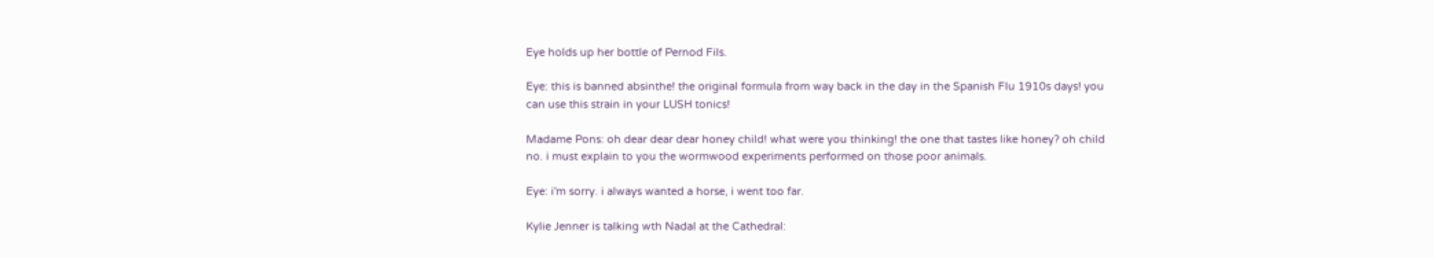Eye holds up her bottle of Pernod Fils.

Eye: this is banned absinthe! the original formula from way back in the day in the Spanish Flu 1910s days! you can use this strain in your LUSH tonics!

Madame Pons: oh dear dear dear honey child! what were you thinking! the one that tastes like honey? oh child no. i must explain to you the wormwood experiments performed on those poor animals.

Eye: i'm sorry. i always wanted a horse, i went too far.

Kylie Jenner is talking wth Nadal at the Cathedral: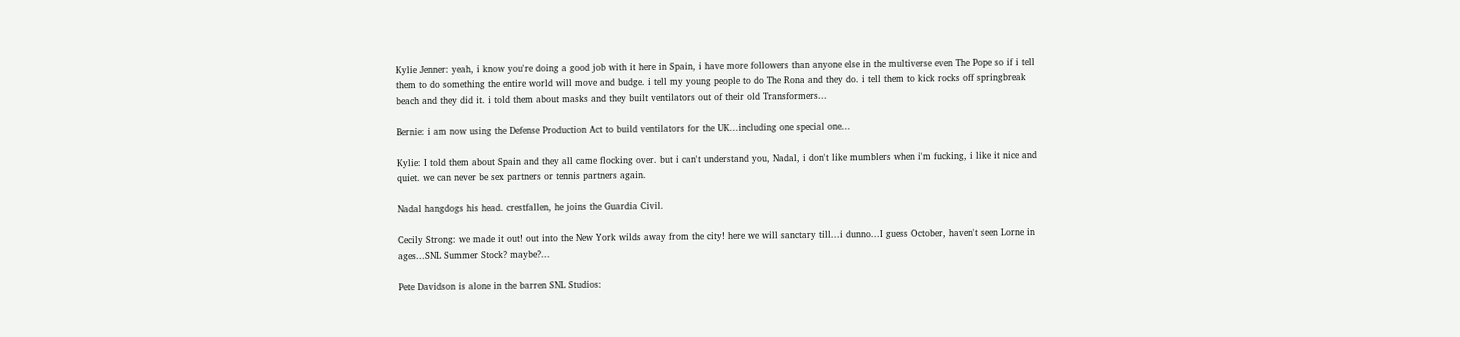Kylie Jenner: yeah, i know you're doing a good job with it here in Spain, i have more followers than anyone else in the multiverse even The Pope so if i tell them to do something the entire world will move and budge. i tell my young people to do The Rona and they do. i tell them to kick rocks off springbreak beach and they did it. i told them about masks and they built ventilators out of their old Transformers...

Bernie: i am now using the Defense Production Act to build ventilators for the UK...including one special one...

Kylie: I told them about Spain and they all came flocking over. but i can't understand you, Nadal, i don't like mumblers when i'm fucking, i like it nice and quiet. we can never be sex partners or tennis partners again.

Nadal hangdogs his head. crestfallen, he joins the Guardia Civil.

Cecily Strong: we made it out! out into the New York wilds away from the city! here we will sanctary till...i dunno...I guess October, haven't seen Lorne in ages...SNL Summer Stock? maybe?...

Pete Davidson is alone in the barren SNL Studios: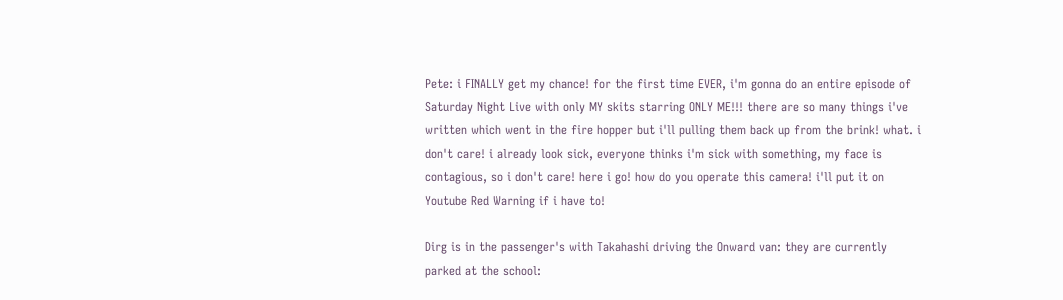Pete: i FINALLY get my chance! for the first time EVER, i'm gonna do an entire episode of Saturday Night Live with only MY skits starring ONLY ME!!! there are so many things i've written which went in the fire hopper but i'll pulling them back up from the brink! what. i don't care! i already look sick, everyone thinks i'm sick with something, my face is contagious, so i don't care! here i go! how do you operate this camera! i'll put it on Youtube Red Warning if i have to!

Dirg is in the passenger's with Takahashi driving the Onward van: they are currently parked at the school: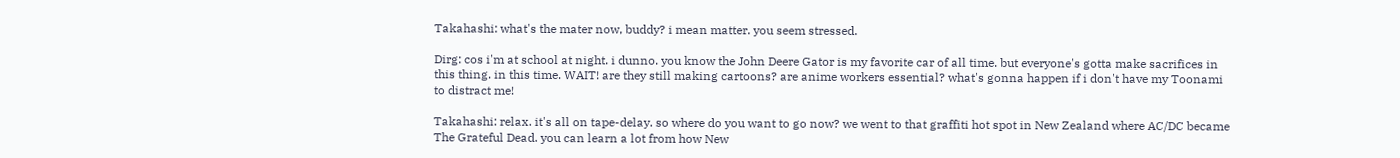Takahashi: what's the mater now, buddy? i mean matter. you seem stressed.

Dirg: cos i'm at school at night. i dunno. you know the John Deere Gator is my favorite car of all time. but everyone's gotta make sacrifices in this thing. in this time. WAIT! are they still making cartoons? are anime workers essential? what's gonna happen if i don't have my Toonami to distract me!

Takahashi: relax. it's all on tape-delay. so where do you want to go now? we went to that graffiti hot spot in New Zealand where AC/DC became The Grateful Dead. you can learn a lot from how New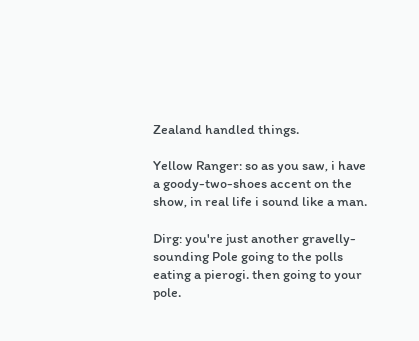Zealand handled things.

Yellow Ranger: so as you saw, i have a goody-two-shoes accent on the show, in real life i sound like a man.

Dirg: you're just another gravelly-sounding Pole going to the polls eating a pierogi. then going to your pole.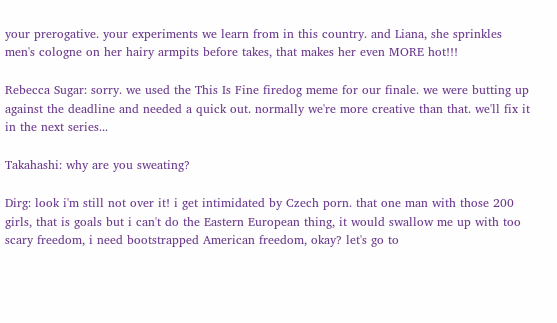your prerogative. your experiments we learn from in this country. and Liana, she sprinkles men's cologne on her hairy armpits before takes, that makes her even MORE hot!!!

Rebecca Sugar: sorry. we used the This Is Fine firedog meme for our finale. we were butting up against the deadline and needed a quick out. normally we're more creative than that. we'll fix it in the next series...

Takahashi: why are you sweating?

Dirg: look i'm still not over it! i get intimidated by Czech porn. that one man with those 200 girls, that is goals but i can't do the Eastern European thing, it would swallow me up with too scary freedom, i need bootstrapped American freedom, okay? let's go to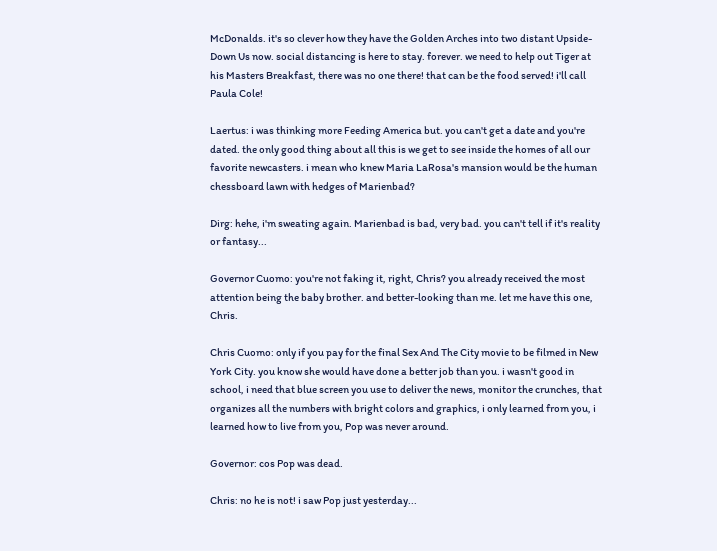McDonalds. it's so clever how they have the Golden Arches into two distant Upside-Down Us now. social distancing is here to stay. forever. we need to help out Tiger at his Masters Breakfast, there was no one there! that can be the food served! i'll call Paula Cole!

Laertus: i was thinking more Feeding America but. you can't get a date and you're dated. the only good thing about all this is we get to see inside the homes of all our favorite newcasters. i mean who knew Maria LaRosa's mansion would be the human chessboard lawn with hedges of Marienbad?

Dirg: hehe, i'm sweating again. Marienbad is bad, very bad. you can't tell if it's reality or fantasy...

Governor Cuomo: you're not faking it, right, Chris? you already received the most attention being the baby brother. and better-looking than me. let me have this one, Chris.

Chris Cuomo: only if you pay for the final Sex And The City movie to be filmed in New York City. you know she would have done a better job than you. i wasn't good in school, i need that blue screen you use to deliver the news, monitor the crunches, that organizes all the numbers with bright colors and graphics, i only learned from you, i learned how to live from you, Pop was never around.

Governor: cos Pop was dead.

Chris: no he is not! i saw Pop just yesterday...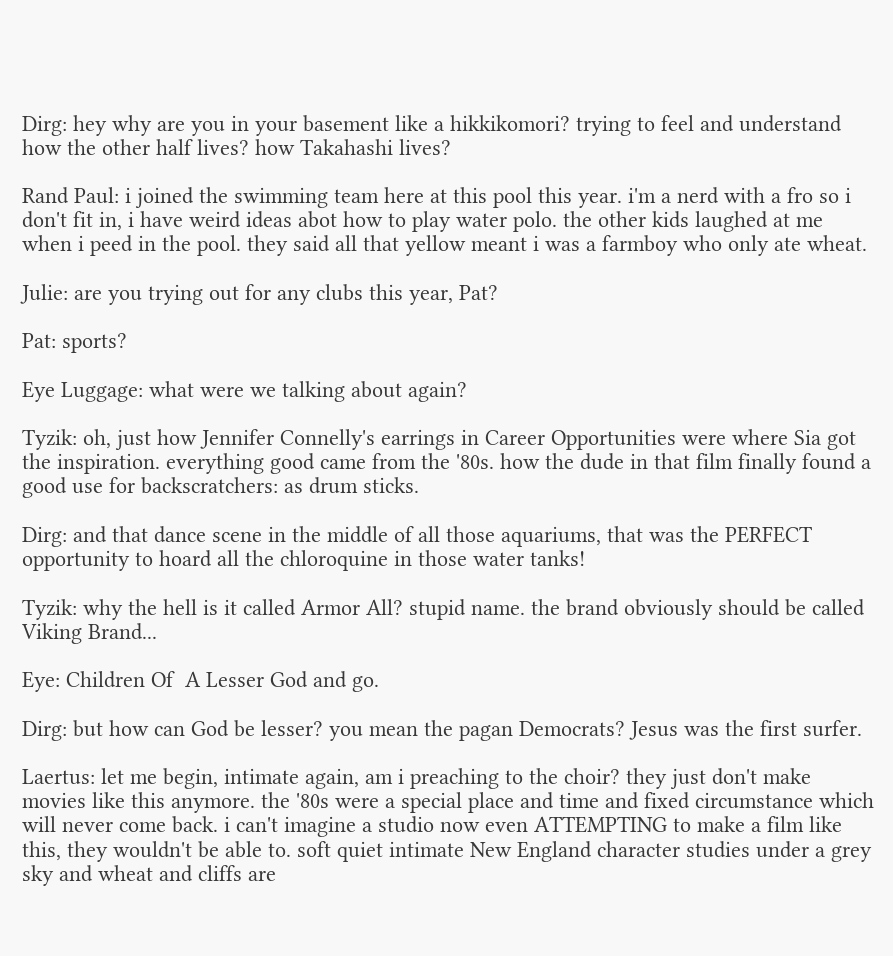Dirg: hey why are you in your basement like a hikkikomori? trying to feel and understand how the other half lives? how Takahashi lives?

Rand Paul: i joined the swimming team here at this pool this year. i'm a nerd with a fro so i don't fit in, i have weird ideas abot how to play water polo. the other kids laughed at me when i peed in the pool. they said all that yellow meant i was a farmboy who only ate wheat.

Julie: are you trying out for any clubs this year, Pat?

Pat: sports?

Eye Luggage: what were we talking about again?

Tyzik: oh, just how Jennifer Connelly's earrings in Career Opportunities were where Sia got the inspiration. everything good came from the '80s. how the dude in that film finally found a good use for backscratchers: as drum sticks.

Dirg: and that dance scene in the middle of all those aquariums, that was the PERFECT opportunity to hoard all the chloroquine in those water tanks!

Tyzik: why the hell is it called Armor All? stupid name. the brand obviously should be called Viking Brand...

Eye: Children Of  A Lesser God and go.

Dirg: but how can God be lesser? you mean the pagan Democrats? Jesus was the first surfer.

Laertus: let me begin, intimate again, am i preaching to the choir? they just don't make movies like this anymore. the '80s were a special place and time and fixed circumstance which will never come back. i can't imagine a studio now even ATTEMPTING to make a film like this, they wouldn't be able to. soft quiet intimate New England character studies under a grey sky and wheat and cliffs are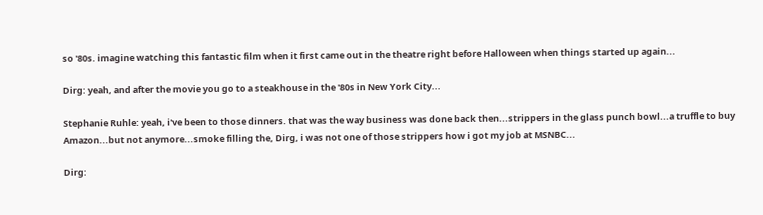so '80s. imagine watching this fantastic film when it first came out in the theatre right before Halloween when things started up again...

Dirg: yeah, and after the movie you go to a steakhouse in the '80s in New York City...

Stephanie Ruhle: yeah, i've been to those dinners. that was the way business was done back then...strippers in the glass punch bowl...a truffle to buy Amazon...but not anymore...smoke filling the, Dirg, i was not one of those strippers how i got my job at MSNBC...

Dirg: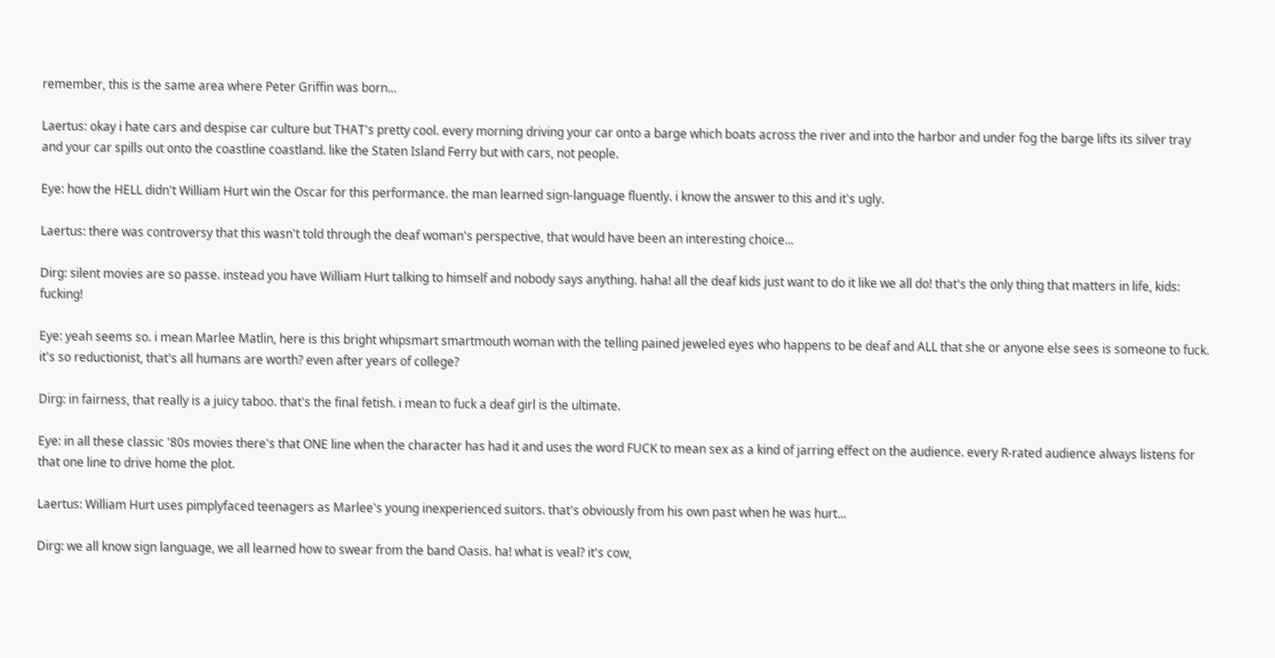remember, this is the same area where Peter Griffin was born...

Laertus: okay i hate cars and despise car culture but THAT's pretty cool. every morning driving your car onto a barge which boats across the river and into the harbor and under fog the barge lifts its silver tray and your car spills out onto the coastline coastland. like the Staten Island Ferry but with cars, not people.

Eye: how the HELL didn't William Hurt win the Oscar for this performance. the man learned sign-language fluently. i know the answer to this and it's ugly.

Laertus: there was controversy that this wasn't told through the deaf woman's perspective, that would have been an interesting choice...

Dirg: silent movies are so passe. instead you have William Hurt talking to himself and nobody says anything. haha! all the deaf kids just want to do it like we all do! that's the only thing that matters in life, kids: fucking!

Eye: yeah seems so. i mean Marlee Matlin, here is this bright whipsmart smartmouth woman with the telling pained jeweled eyes who happens to be deaf and ALL that she or anyone else sees is someone to fuck. it's so reductionist, that's all humans are worth? even after years of college?

Dirg: in fairness, that really is a juicy taboo. that's the final fetish. i mean to fuck a deaf girl is the ultimate.

Eye: in all these classic '80s movies there's that ONE line when the character has had it and uses the word FUCK to mean sex as a kind of jarring effect on the audience. every R-rated audience always listens for that one line to drive home the plot.

Laertus: William Hurt uses pimplyfaced teenagers as Marlee's young inexperienced suitors. that's obviously from his own past when he was hurt...

Dirg: we all know sign language, we all learned how to swear from the band Oasis. ha! what is veal? it's cow,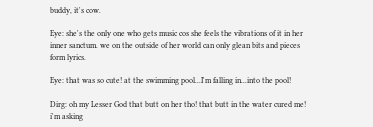buddy, it's cow.

Eye: she's the only one who gets music cos she feels the vibrations of it in her inner sanctum. we on the outside of her world can only glean bits and pieces form lyrics.

Eye: that was so cute! at the swimming pool...I'm falling in...into the pool!

Dirg: oh my Lesser God that butt on her tho! that butt in the water cured me! i'm asking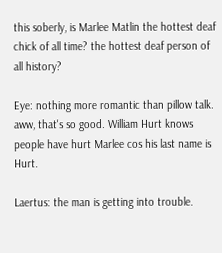this soberly, is Marlee Matlin the hottest deaf chick of all time? the hottest deaf person of all history?

Eye: nothing more romantic than pillow talk. aww, that's so good. William Hurt knows people have hurt Marlee cos his last name is Hurt.

Laertus: the man is getting into trouble.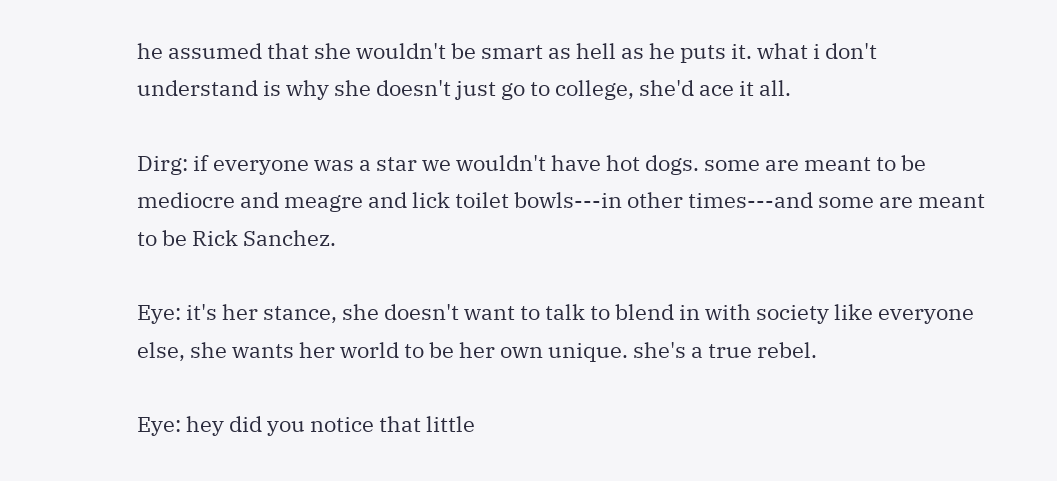he assumed that she wouldn't be smart as hell as he puts it. what i don't understand is why she doesn't just go to college, she'd ace it all.

Dirg: if everyone was a star we wouldn't have hot dogs. some are meant to be mediocre and meagre and lick toilet bowls---in other times---and some are meant to be Rick Sanchez.

Eye: it's her stance, she doesn't want to talk to blend in with society like everyone else, she wants her world to be her own unique. she's a true rebel.

Eye: hey did you notice that little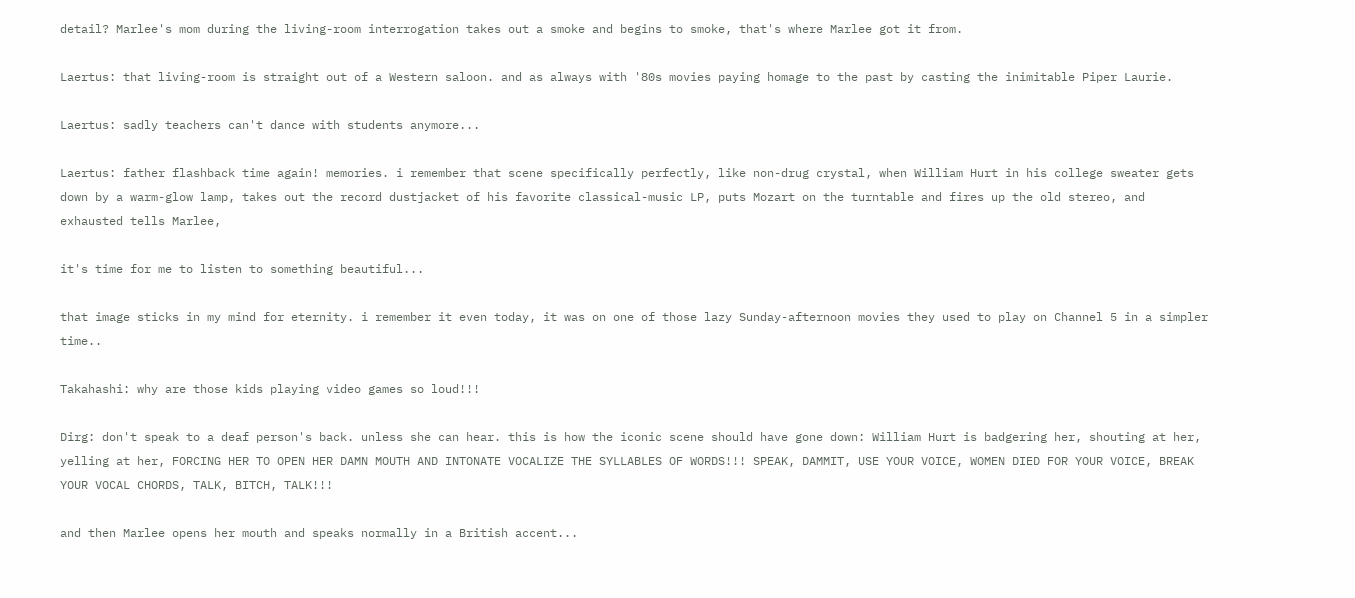detail? Marlee's mom during the living-room interrogation takes out a smoke and begins to smoke, that's where Marlee got it from.

Laertus: that living-room is straight out of a Western saloon. and as always with '80s movies paying homage to the past by casting the inimitable Piper Laurie.

Laertus: sadly teachers can't dance with students anymore...

Laertus: father flashback time again! memories. i remember that scene specifically perfectly, like non-drug crystal, when William Hurt in his college sweater gets down by a warm-glow lamp, takes out the record dustjacket of his favorite classical-music LP, puts Mozart on the turntable and fires up the old stereo, and exhausted tells Marlee,

it's time for me to listen to something beautiful...

that image sticks in my mind for eternity. i remember it even today, it was on one of those lazy Sunday-afternoon movies they used to play on Channel 5 in a simpler time..

Takahashi: why are those kids playing video games so loud!!!

Dirg: don't speak to a deaf person's back. unless she can hear. this is how the iconic scene should have gone down: William Hurt is badgering her, shouting at her, yelling at her, FORCING HER TO OPEN HER DAMN MOUTH AND INTONATE VOCALIZE THE SYLLABLES OF WORDS!!! SPEAK, DAMMIT, USE YOUR VOICE, WOMEN DIED FOR YOUR VOICE, BREAK YOUR VOCAL CHORDS, TALK, BITCH, TALK!!!

and then Marlee opens her mouth and speaks normally in a British accent...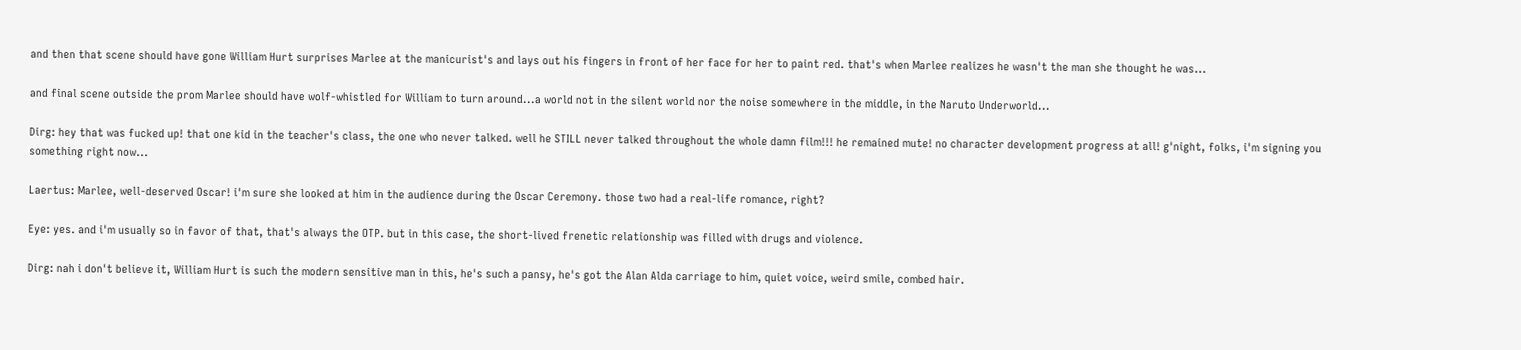and then that scene should have gone William Hurt surprises Marlee at the manicurist's and lays out his fingers in front of her face for her to paint red. that's when Marlee realizes he wasn't the man she thought he was...

and final scene outside the prom Marlee should have wolf-whistled for William to turn around...a world not in the silent world nor the noise somewhere in the middle, in the Naruto Underworld...

Dirg: hey that was fucked up! that one kid in the teacher's class, the one who never talked. well he STILL never talked throughout the whole damn film!!! he remained mute! no character development progress at all! g'night, folks, i'm signing you something right now...

Laertus: Marlee, well-deserved Oscar! i'm sure she looked at him in the audience during the Oscar Ceremony. those two had a real-life romance, right?

Eye: yes. and i'm usually so in favor of that, that's always the OTP. but in this case, the short-lived frenetic relationship was filled with drugs and violence.

Dirg: nah i don't believe it, William Hurt is such the modern sensitive man in this, he's such a pansy, he's got the Alan Alda carriage to him, quiet voice, weird smile, combed hair.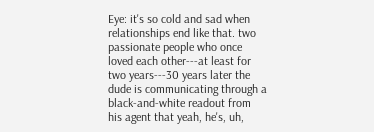Eye: it's so cold and sad when relationships end like that. two passionate people who once loved each other---at least for two years---30 years later the dude is communicating through a black-and-white readout from his agent that yeah, he's, uh,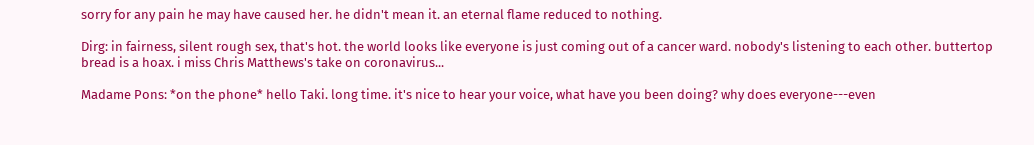sorry for any pain he may have caused her. he didn't mean it. an eternal flame reduced to nothing.

Dirg: in fairness, silent rough sex, that's hot. the world looks like everyone is just coming out of a cancer ward. nobody's listening to each other. buttertop bread is a hoax. i miss Chris Matthews's take on coronavirus...

Madame Pons: *on the phone* hello Taki. long time. it's nice to hear your voice, what have you been doing? why does everyone---even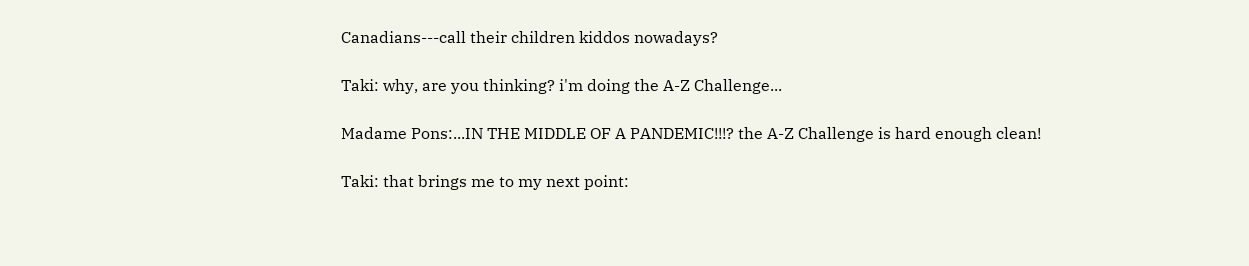Canadians---call their children kiddos nowadays?

Taki: why, are you thinking? i'm doing the A-Z Challenge...

Madame Pons:...IN THE MIDDLE OF A PANDEMIC!!!? the A-Z Challenge is hard enough clean!

Taki: that brings me to my next point: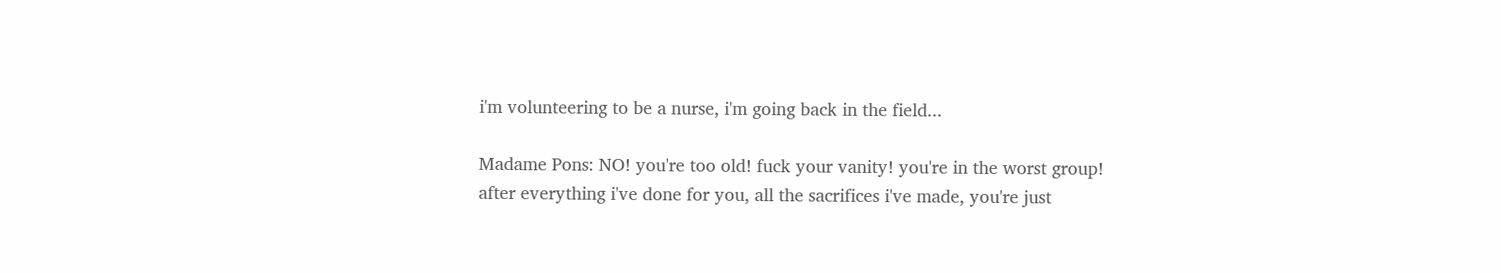i'm volunteering to be a nurse, i'm going back in the field...

Madame Pons: NO! you're too old! fuck your vanity! you're in the worst group! after everything i've done for you, all the sacrifices i've made, you're just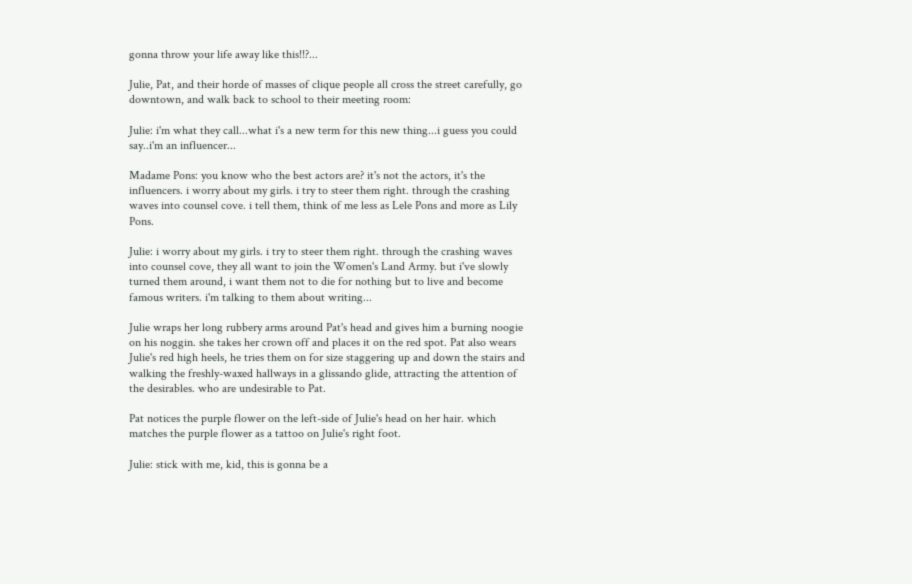gonna throw your life away like this!!?...

Julie, Pat, and their horde of masses of clique people all cross the street carefully, go downtown, and walk back to school to their meeting room:

Julie: i'm what they call...what i's a new term for this new thing...i guess you could say..i'm an influencer...

Madame Pons: you know who the best actors are? it's not the actors, it's the influencers. i worry about my girls. i try to steer them right. through the crashing waves into counsel cove. i tell them, think of me less as Lele Pons and more as Lily Pons.

Julie: i worry about my girls. i try to steer them right. through the crashing waves into counsel cove, they all want to join the Women's Land Army. but i've slowly turned them around, i want them not to die for nothing but to live and become famous writers. i'm talking to them about writing...

Julie wraps her long rubbery arms around Pat's head and gives him a burning noogie on his noggin. she takes her crown off and places it on the red spot. Pat also wears Julie's red high heels, he tries them on for size staggering up and down the stairs and walking the freshly-waxed hallways in a glissando glide, attracting the attention of the desirables. who are undesirable to Pat.

Pat notices the purple flower on the left-side of Julie's head on her hair. which matches the purple flower as a tattoo on Julie's right foot.

Julie: stick with me, kid, this is gonna be a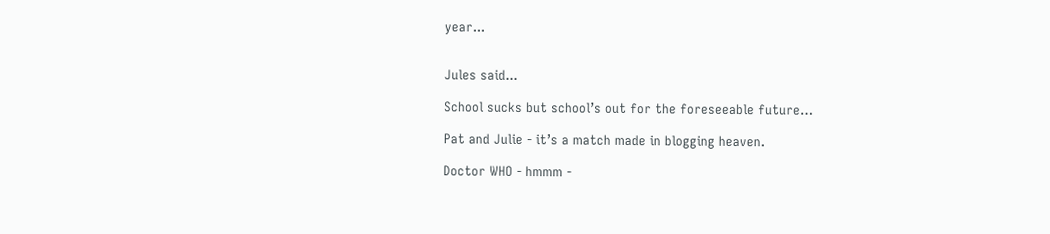year...


Jules said...

School sucks but school’s out for the foreseeable future…

Pat and Julie - it’s a match made in blogging heaven.

Doctor WHO - hmmm -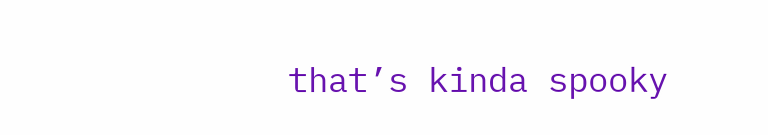that’s kinda spooky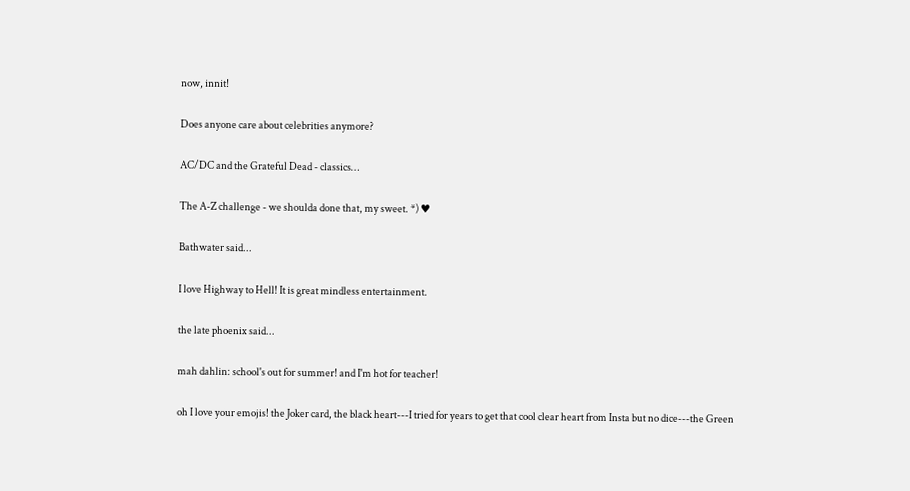now, innit!

Does anyone care about celebrities anymore?

AC/DC and the Grateful Dead - classics…

The A-Z challenge - we shoulda done that, my sweet. *) ♥

Bathwater said...

I love Highway to Hell! It is great mindless entertainment.

the late phoenix said...

mah dahlin: school's out for summer! and I'm hot for teacher!

oh I love your emojis! the Joker card, the black heart---I tried for years to get that cool clear heart from Insta but no dice---the Green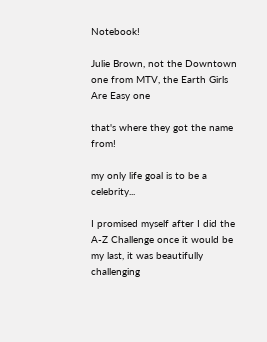Notebook!

Julie Brown, not the Downtown one from MTV, the Earth Girls Are Easy one

that's where they got the name from!

my only life goal is to be a celebrity...

I promised myself after I did the A-Z Challenge once it would be my last, it was beautifully challenging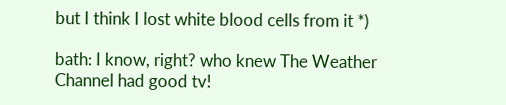but I think I lost white blood cells from it *)

bath: I know, right? who knew The Weather Channel had good tv!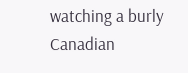watching a burly Canadian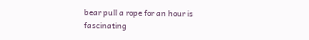bear pull a rope for an hour is fascinating